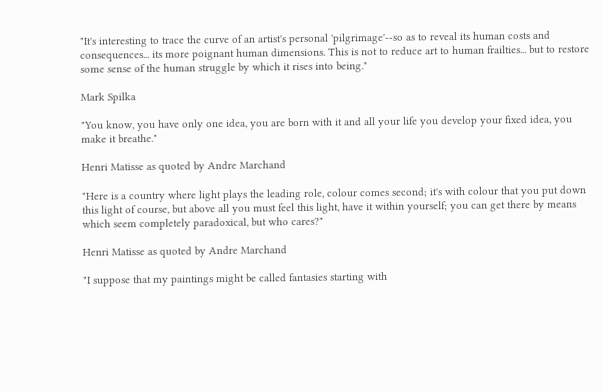"It's interesting to trace the curve of an artist's personal 'pilgrimage'--so as to reveal its human costs and consequences... its more poignant human dimensions. This is not to reduce art to human frailties... but to restore some sense of the human struggle by which it rises into being."

Mark Spilka

"You know, you have only one idea, you are born with it and all your life you develop your fixed idea, you make it breathe."

Henri Matisse as quoted by Andre Marchand

"Here is a country where light plays the leading role, colour comes second; it's with colour that you put down this light of course, but above all you must feel this light, have it within yourself; you can get there by means which seem completely paradoxical, but who cares?"

Henri Matisse as quoted by Andre Marchand

"I suppose that my paintings might be called fantasies starting with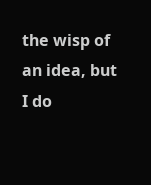the wisp of an idea, but I do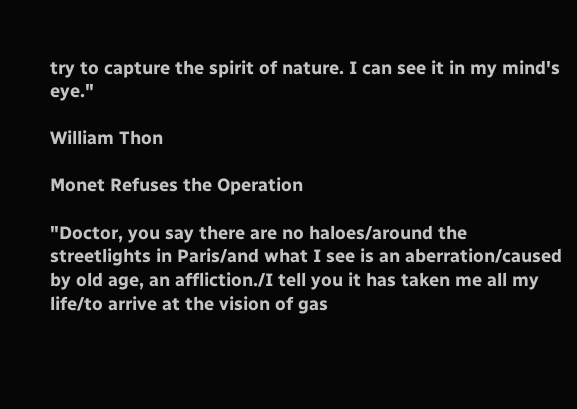try to capture the spirit of nature. I can see it in my mind's eye."

William Thon

Monet Refuses the Operation

"Doctor, you say there are no haloes/around the streetlights in Paris/and what I see is an aberration/caused by old age, an affliction./I tell you it has taken me all my life/to arrive at the vision of gas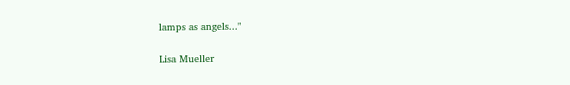lamps as angels..."

Lisa Mueller